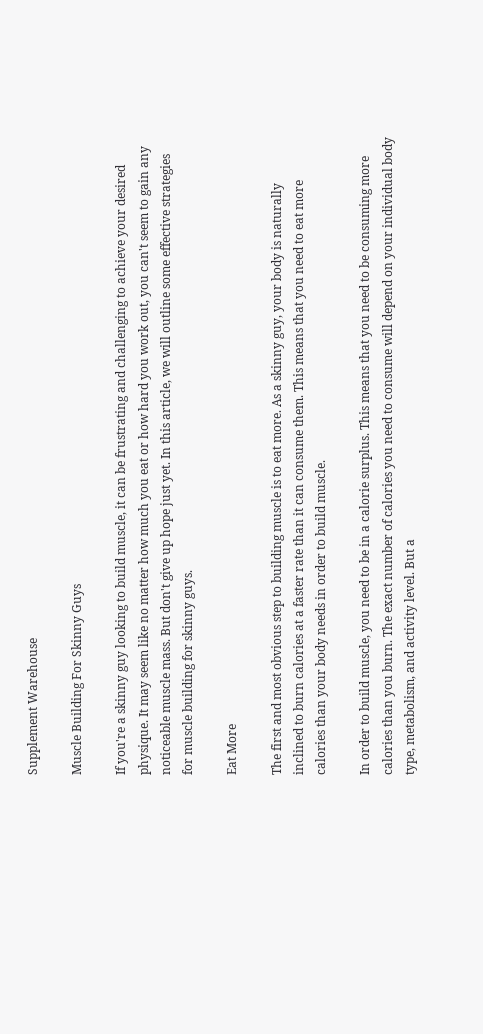Supplement Warehouse

Muscle Building For Skinny Guys

If you're a skinny guy looking to build muscle, it can be frustrating and challenging to achieve your desired physique. It may seem like no matter how much you eat or how hard you work out, you can't seem to gain any noticeable muscle mass. But don't give up hope just yet. In this article, we will outline some effective strategies for muscle building for skinny guys.

Eat More

The first and most obvious step to building muscle is to eat more. As a skinny guy, your body is naturally inclined to burn calories at a faster rate than it can consume them. This means that you need to eat more calories than your body needs in order to build muscle.

In order to build muscle, you need to be in a calorie surplus. This means that you need to be consuming more calories than you burn. The exact number of calories you need to consume will depend on your individual body type, metabolism, and activity level. But a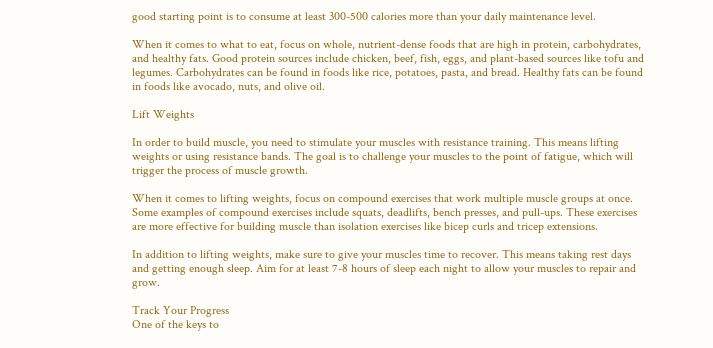good starting point is to consume at least 300-500 calories more than your daily maintenance level.

When it comes to what to eat, focus on whole, nutrient-dense foods that are high in protein, carbohydrates, and healthy fats. Good protein sources include chicken, beef, fish, eggs, and plant-based sources like tofu and legumes. Carbohydrates can be found in foods like rice, potatoes, pasta, and bread. Healthy fats can be found in foods like avocado, nuts, and olive oil.

Lift Weights

In order to build muscle, you need to stimulate your muscles with resistance training. This means lifting weights or using resistance bands. The goal is to challenge your muscles to the point of fatigue, which will trigger the process of muscle growth.

When it comes to lifting weights, focus on compound exercises that work multiple muscle groups at once. Some examples of compound exercises include squats, deadlifts, bench presses, and pull-ups. These exercises are more effective for building muscle than isolation exercises like bicep curls and tricep extensions.

In addition to lifting weights, make sure to give your muscles time to recover. This means taking rest days and getting enough sleep. Aim for at least 7-8 hours of sleep each night to allow your muscles to repair and grow.

Track Your Progress
One of the keys to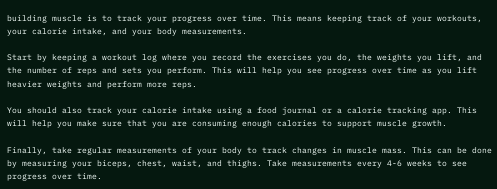building muscle is to track your progress over time. This means keeping track of your workouts, your calorie intake, and your body measurements.

Start by keeping a workout log where you record the exercises you do, the weights you lift, and the number of reps and sets you perform. This will help you see progress over time as you lift heavier weights and perform more reps.

You should also track your calorie intake using a food journal or a calorie tracking app. This will help you make sure that you are consuming enough calories to support muscle growth.

Finally, take regular measurements of your body to track changes in muscle mass. This can be done by measuring your biceps, chest, waist, and thighs. Take measurements every 4-6 weeks to see progress over time.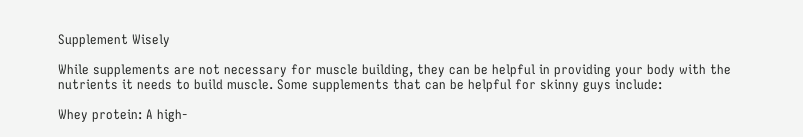Supplement Wisely

While supplements are not necessary for muscle building, they can be helpful in providing your body with the nutrients it needs to build muscle. Some supplements that can be helpful for skinny guys include:

Whey protein: A high-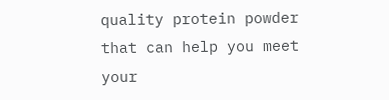quality protein powder that can help you meet your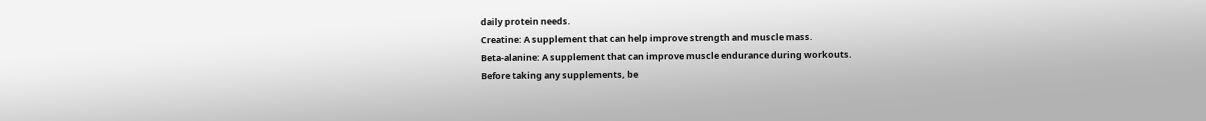daily protein needs.
Creatine: A supplement that can help improve strength and muscle mass.
Beta-alanine: A supplement that can improve muscle endurance during workouts.
Before taking any supplements, be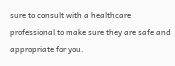sure to consult with a healthcare professional to make sure they are safe and appropriate for you.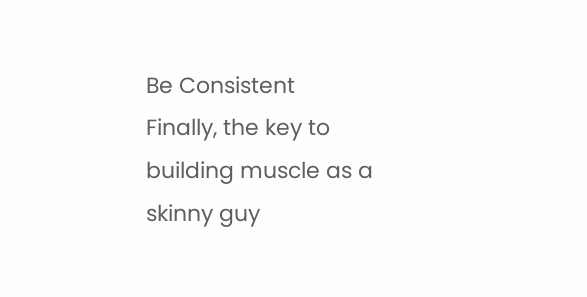Be Consistent
Finally, the key to building muscle as a skinny guy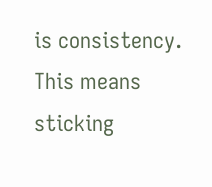is consistency. This means sticking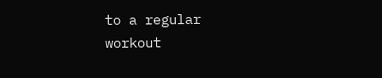to a regular workout